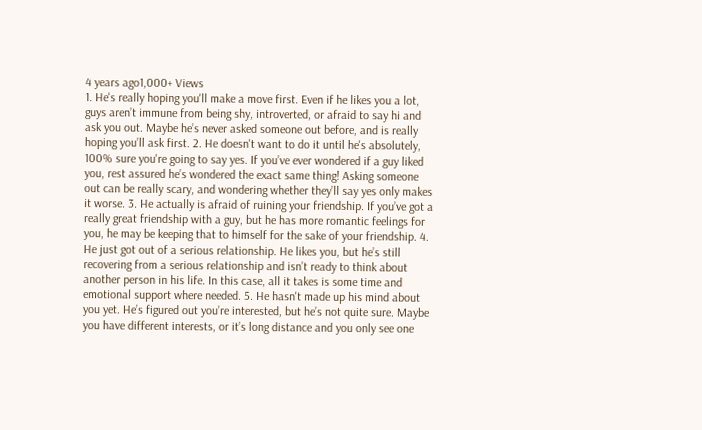4 years ago1,000+ Views
1. He's really hoping you'll make a move first. Even if he likes you a lot, guys aren’t immune from being shy, introverted, or afraid to say hi and ask you out. Maybe he’s never asked someone out before, and is really hoping you’ll ask first. 2. He doesn't want to do it until he's absolutely, 100% sure you're going to say yes. If you’ve ever wondered if a guy liked you, rest assured he’s wondered the exact same thing! Asking someone out can be really scary, and wondering whether they’ll say yes only makes it worse. 3. He actually is afraid of ruining your friendship. If you’ve got a really great friendship with a guy, but he has more romantic feelings for you, he may be keeping that to himself for the sake of your friendship. 4. He just got out of a serious relationship. He likes you, but he’s still recovering from a serious relationship and isn’t ready to think about another person in his life. In this case, all it takes is some time and emotional support where needed. 5. He hasn't made up his mind about you yet. He’s figured out you’re interested, but he’s not quite sure. Maybe you have different interests, or it’s long distance and you only see one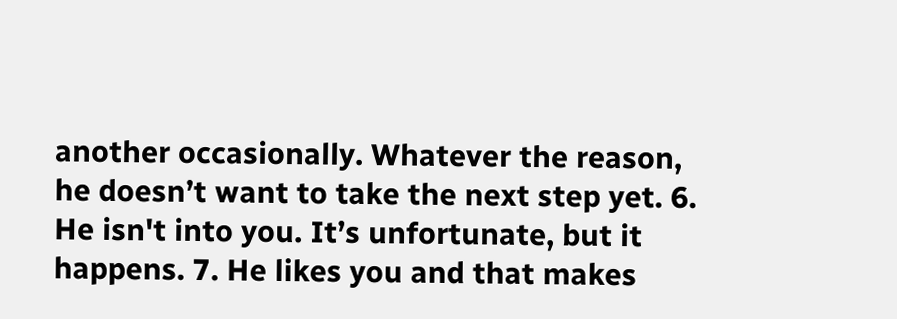another occasionally. Whatever the reason, he doesn’t want to take the next step yet. 6. He isn't into you. It’s unfortunate, but it happens. 7. He likes you and that makes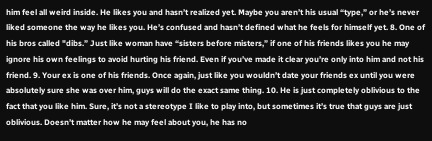him feel all weird inside. He likes you and hasn’t realized yet. Maybe you aren’t his usual “type,” or he’s never liked someone the way he likes you. He’s confused and hasn’t defined what he feels for himself yet. 8. One of his bros called "dibs.” Just like woman have “sisters before misters,” if one of his friends likes you he may ignore his own feelings to avoid hurting his friend. Even if you’ve made it clear you’re only into him and not his friend. 9. Your ex is one of his friends. Once again, just like you wouldn’t date your friends ex until you were absolutely sure she was over him, guys will do the exact same thing. 10. He is just completely oblivious to the fact that you like him. Sure, it’s not a stereotype I like to play into, but sometimes it’s true that guys are just oblivious. Doesn’t matter how he may feel about you, he has no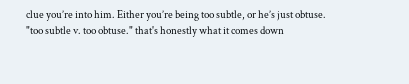clue you’re into him. Either you’re being too subtle, or he’s just obtuse.
"too subtle v. too obtuse." that's honestly what it comes down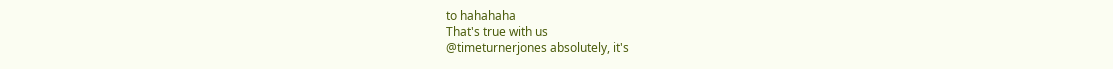to hahahaha
That's true with us
@timeturnerjones absolutely, it's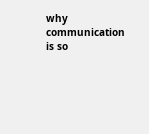why communication is so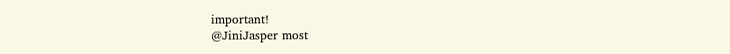important!
@JiniJasper most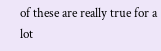of these are really true for a lot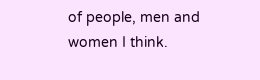of people, men and women I think.